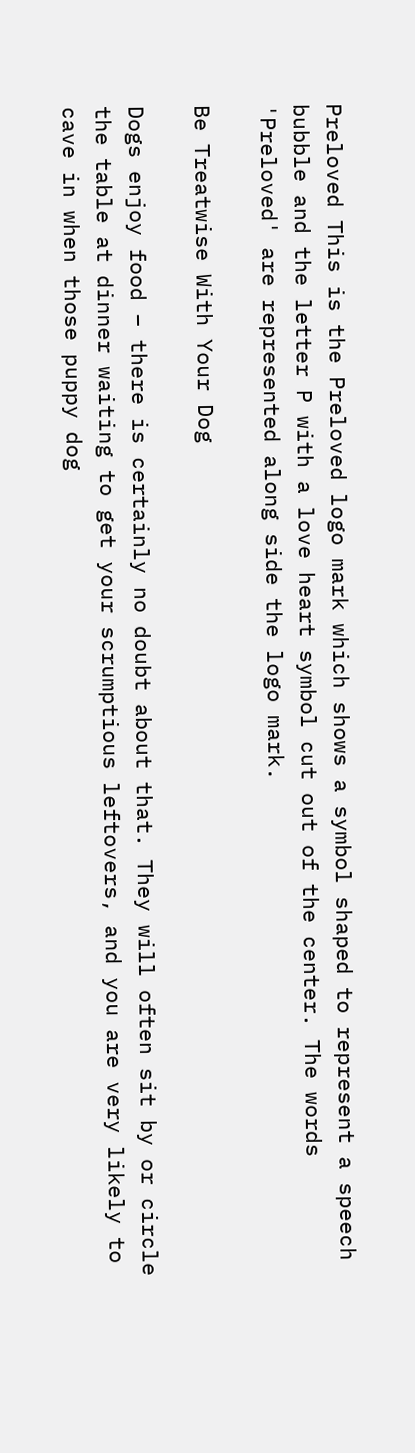Preloved This is the Preloved logo mark which shows a symbol shaped to represent a speech bubble and the letter P with a love heart symbol cut out of the center. The words 'Preloved' are represented along side the logo mark.

Be Treatwise With Your Dog

Dogs enjoy food – there is certainly no doubt about that. They will often sit by or circle the table at dinner waiting to get your scrumptious leftovers, and you are very likely to cave in when those puppy dog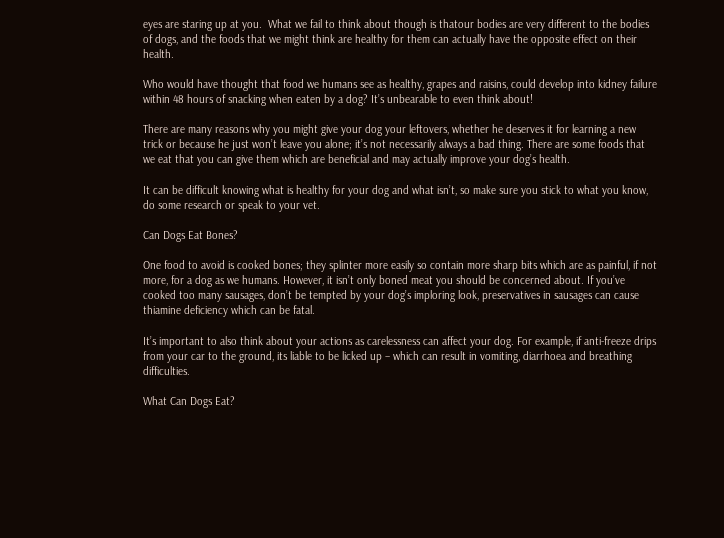eyes are staring up at you.  What we fail to think about though is thatour bodies are very different to the bodies of dogs, and the foods that we might think are healthy for them can actually have the opposite effect on their health.

Who would have thought that food we humans see as healthy, grapes and raisins, could develop into kidney failure within 48 hours of snacking when eaten by a dog? It’s unbearable to even think about!

There are many reasons why you might give your dog your leftovers, whether he deserves it for learning a new trick or because he just won’t leave you alone; it’s not necessarily always a bad thing. There are some foods that we eat that you can give them which are beneficial and may actually improve your dog’s health.

It can be difficult knowing what is healthy for your dog and what isn’t, so make sure you stick to what you know, do some research or speak to your vet.

Can Dogs Eat Bones?

One food to avoid is cooked bones; they splinter more easily so contain more sharp bits which are as painful, if not more, for a dog as we humans. However, it isn’t only boned meat you should be concerned about. If you’ve cooked too many sausages, don’t be tempted by your dog’s imploring look, preservatives in sausages can cause thiamine deficiency which can be fatal.

It’s important to also think about your actions as carelessness can affect your dog. For example, if anti-freeze drips from your car to the ground, its liable to be licked up – which can result in vomiting, diarrhoea and breathing difficulties.

What Can Dogs Eat?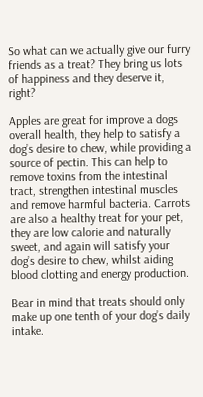So what can we actually give our furry friends as a treat? They bring us lots of happiness and they deserve it, right?

Apples are great for improve a dogs overall health, they help to satisfy a dog’s desire to chew, while providing a source of pectin. This can help to remove toxins from the intestinal tract, strengthen intestinal muscles and remove harmful bacteria. Carrots are also a healthy treat for your pet, they are low calorie and naturally sweet, and again will satisfy your dog’s desire to chew, whilst aiding blood clotting and energy production.

Bear in mind that treats should only make up one tenth of your dog’s daily intake.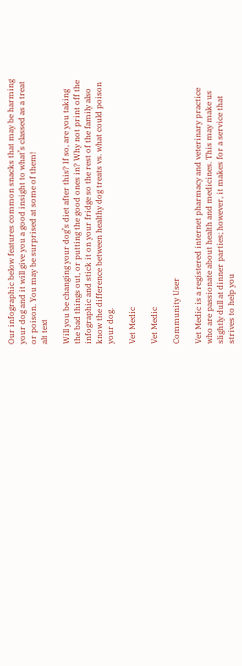Our infographic below features common snacks that may be harming your dog and it will give you a good insight to what’s classed as a treat or poison. You may be surprised at some of them!
alt text

Will you be changing your dog’s diet after this? If so, are you taking the bad things out, or putting the good ones in? Why not print off the infographic and stick it on your fridge so the rest of the family also know the difference between healthy dog treats vs. what could poison your dog.

Vet Medic

Vet Medic

Community User

Vet Medic is a registered internet pharmacy and veterinary practice who are passionate about health and medicines. This may make us slightly dull at dinner parties; however, it makes for a service that strives to help you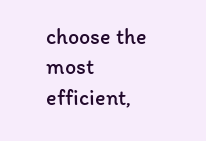choose the most efficient,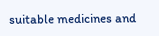suitable medicines and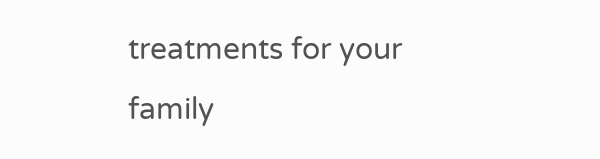treatments for your family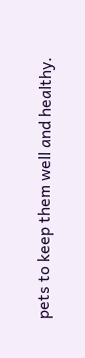pets to keep them well and healthy.